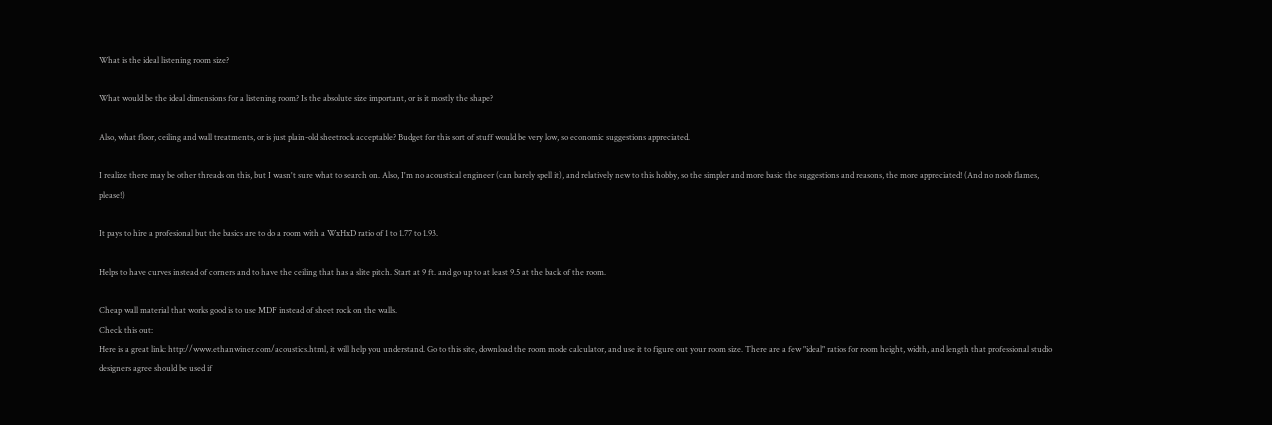What is the ideal listening room size?

What would be the ideal dimensions for a listening room? Is the absolute size important, or is it mostly the shape?

Also, what floor, ceiling and wall treatments, or is just plain-old sheetrock acceptable? Budget for this sort of stuff would be very low, so economic suggestions appreciated.

I realize there may be other threads on this, but I wasn't sure what to search on. Also, I'm no acoustical engineer (can barely spell it), and relatively new to this hobby, so the simpler and more basic the suggestions and reasons, the more appreciated! (And no noob flames, please!)

It pays to hire a profesional but the basics are to do a room with a WxHxD ratio of 1 to 1.77 to 1.93.

Helps to have curves instead of corners and to have the ceiling that has a slite pitch. Start at 9 ft. and go up to at least 9.5 at the back of the room.

Cheap wall material that works good is to use MDF instead of sheet rock on the walls.
Check this out:
Here is a great link: http://www.ethanwiner.com/acoustics.html, it will help you understand. Go to this site, download the room mode calculator, and use it to figure out your room size. There are a few "ideal" ratios for room height, width, and length that professional studio designers agree should be used if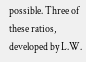possible. Three of these ratios, developed by L.W.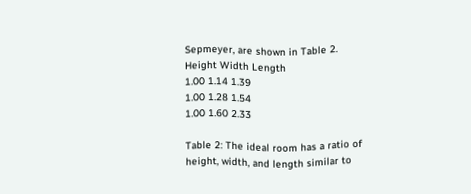Sepmeyer, are shown in Table 2.
Height Width Length
1.00 1.14 1.39
1.00 1.28 1.54
1.00 1.60 2.33

Table 2: The ideal room has a ratio of height, width, and length similar to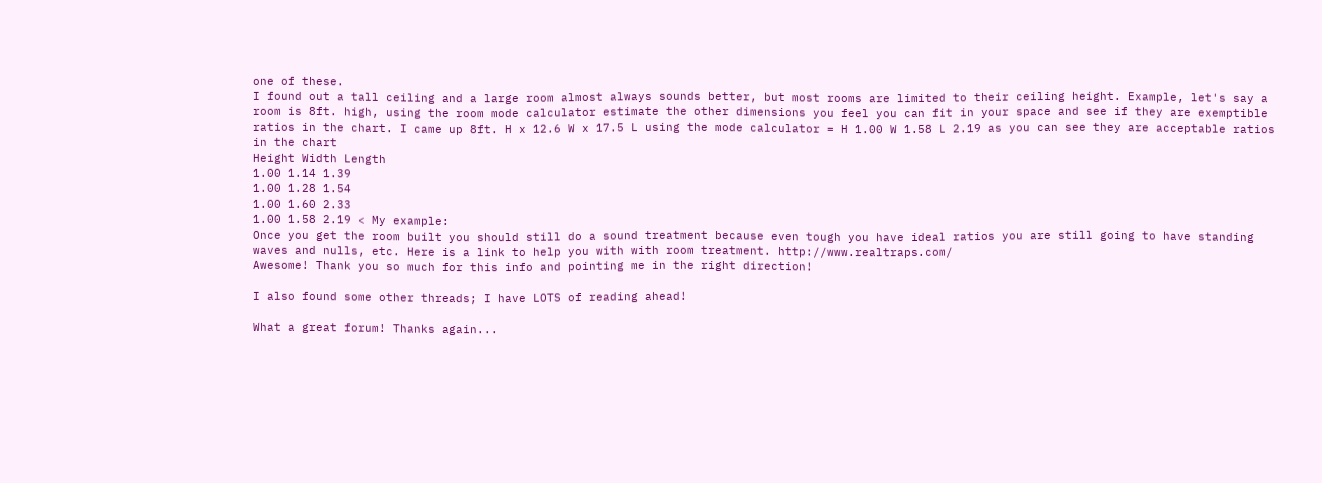one of these.
I found out a tall ceiling and a large room almost always sounds better, but most rooms are limited to their ceiling height. Example, let's say a room is 8ft. high, using the room mode calculator estimate the other dimensions you feel you can fit in your space and see if they are exemptible ratios in the chart. I came up 8ft. H x 12.6 W x 17.5 L using the mode calculator = H 1.00 W 1.58 L 2.19 as you can see they are acceptable ratios in the chart
Height Width Length
1.00 1.14 1.39
1.00 1.28 1.54
1.00 1.60 2.33
1.00 1.58 2.19 < My example:
Once you get the room built you should still do a sound treatment because even tough you have ideal ratios you are still going to have standing waves and nulls, etc. Here is a link to help you with with room treatment. http://www.realtraps.com/
Awesome! Thank you so much for this info and pointing me in the right direction!

I also found some other threads; I have LOTS of reading ahead!

What a great forum! Thanks again...